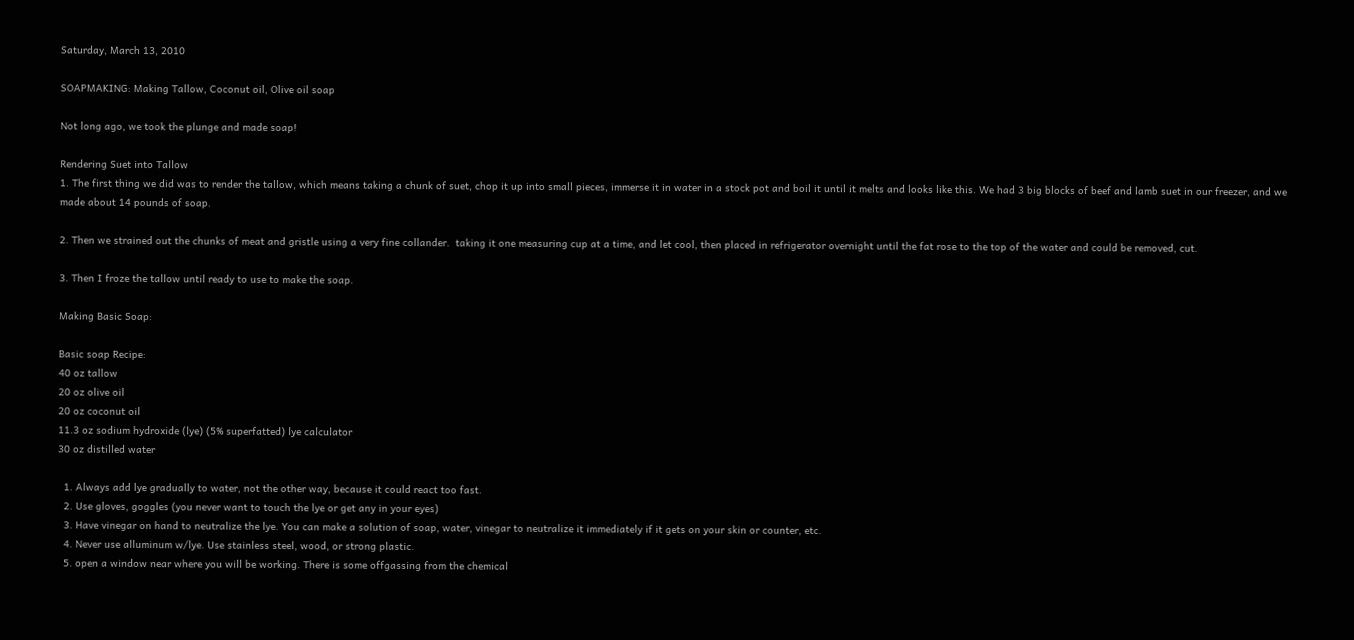Saturday, March 13, 2010

SOAPMAKING: Making Tallow, Coconut oil, Olive oil soap

Not long ago, we took the plunge and made soap!

Rendering Suet into Tallow
1. The first thing we did was to render the tallow, which means taking a chunk of suet, chop it up into small pieces, immerse it in water in a stock pot and boil it until it melts and looks like this. We had 3 big blocks of beef and lamb suet in our freezer, and we made about 14 pounds of soap.

2. Then we strained out the chunks of meat and gristle using a very fine collander.  taking it one measuring cup at a time, and let cool, then placed in refrigerator overnight until the fat rose to the top of the water and could be removed, cut.

3. Then I froze the tallow until ready to use to make the soap.

Making Basic Soap:

Basic soap Recipe:
40 oz tallow
20 oz olive oil
20 oz coconut oil
11.3 oz sodium hydroxide (lye) (5% superfatted) lye calculator
30 oz distilled water

  1. Always add lye gradually to water, not the other way, because it could react too fast.
  2. Use gloves, goggles (you never want to touch the lye or get any in your eyes)
  3. Have vinegar on hand to neutralize the lye. You can make a solution of soap, water, vinegar to neutralize it immediately if it gets on your skin or counter, etc.
  4. Never use alluminum w/lye. Use stainless steel, wood, or strong plastic.
  5. open a window near where you will be working. There is some offgassing from the chemical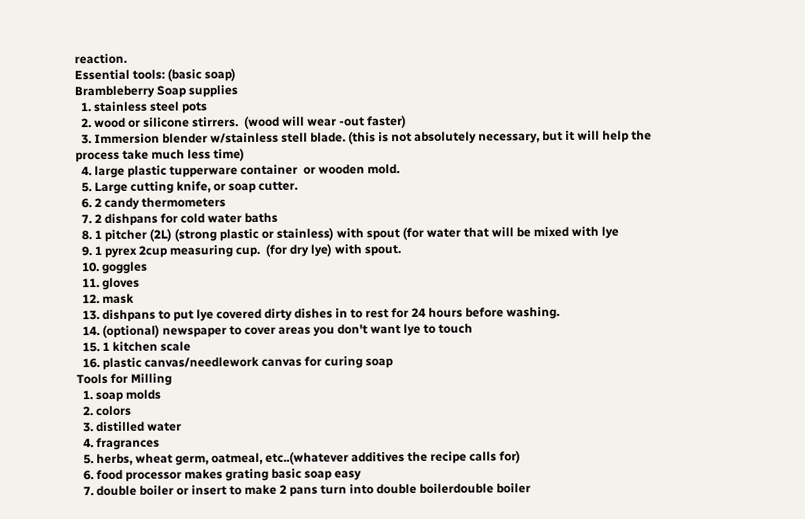reaction.
Essential tools: (basic soap)
Brambleberry Soap supplies
  1. stainless steel pots
  2. wood or silicone stirrers.  (wood will wear -out faster)
  3. Immersion blender w/stainless stell blade. (this is not absolutely necessary, but it will help the process take much less time)
  4. large plastic tupperware container  or wooden mold.
  5. Large cutting knife, or soap cutter.
  6. 2 candy thermometers
  7. 2 dishpans for cold water baths
  8. 1 pitcher (2L) (strong plastic or stainless) with spout (for water that will be mixed with lye
  9. 1 pyrex 2cup measuring cup.  (for dry lye) with spout.
  10. goggles
  11. gloves
  12. mask
  13. dishpans to put lye covered dirty dishes in to rest for 24 hours before washing.
  14. (optional) newspaper to cover areas you don't want lye to touch
  15. 1 kitchen scale
  16. plastic canvas/needlework canvas for curing soap
Tools for Milling
  1. soap molds
  2. colors
  3. distilled water
  4. fragrances
  5. herbs, wheat germ, oatmeal, etc..(whatever additives the recipe calls for)
  6. food processor makes grating basic soap easy
  7. double boiler or insert to make 2 pans turn into double boilerdouble boiler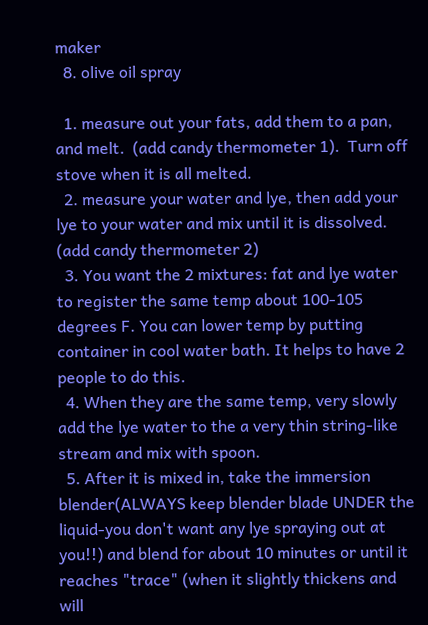maker
  8. olive oil spray

  1. measure out your fats, add them to a pan, and melt.  (add candy thermometer 1).  Turn off stove when it is all melted.
  2. measure your water and lye, then add your lye to your water and mix until it is dissolved. (add candy thermometer 2)
  3. You want the 2 mixtures: fat and lye water to register the same temp about 100-105 degrees F. You can lower temp by putting container in cool water bath. It helps to have 2 people to do this.
  4. When they are the same temp, very slowly add the lye water to the a very thin string-like stream and mix with spoon.
  5. After it is mixed in, take the immersion blender(ALWAYS keep blender blade UNDER the liquid-you don't want any lye spraying out at you!!) and blend for about 10 minutes or until it reaches "trace" (when it slightly thickens and will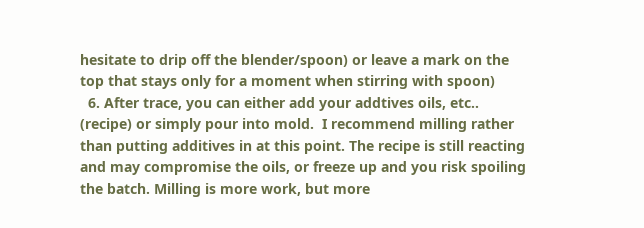hesitate to drip off the blender/spoon) or leave a mark on the top that stays only for a moment when stirring with spoon)
  6. After trace, you can either add your addtives oils, etc.. (recipe) or simply pour into mold.  I recommend milling rather than putting additives in at this point. The recipe is still reacting and may compromise the oils, or freeze up and you risk spoiling the batch. Milling is more work, but more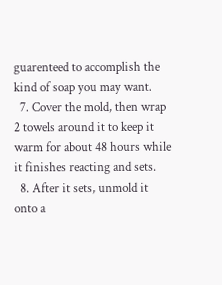guarenteed to accomplish the kind of soap you may want.
  7. Cover the mold, then wrap 2 towels around it to keep it warm for about 48 hours while it finishes reacting and sets.
  8. After it sets, unmold it onto a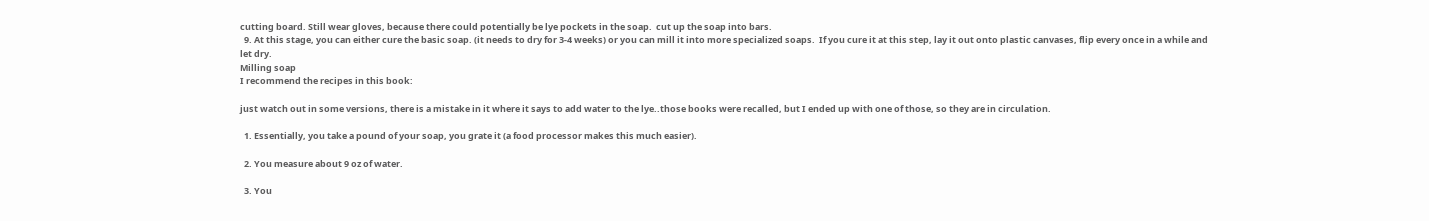cutting board. Still wear gloves, because there could potentially be lye pockets in the soap.  cut up the soap into bars.
  9. At this stage, you can either cure the basic soap. (it needs to dry for 3-4 weeks) or you can mill it into more specialized soaps.  If you cure it at this step, lay it out onto plastic canvases, flip every once in a while and let dry.
Milling soap
I recommend the recipes in this book:

just watch out in some versions, there is a mistake in it where it says to add water to the lye..those books were recalled, but I ended up with one of those, so they are in circulation.

  1. Essentially, you take a pound of your soap, you grate it (a food processor makes this much easier).

  2. You measure about 9 oz of water.

  3. You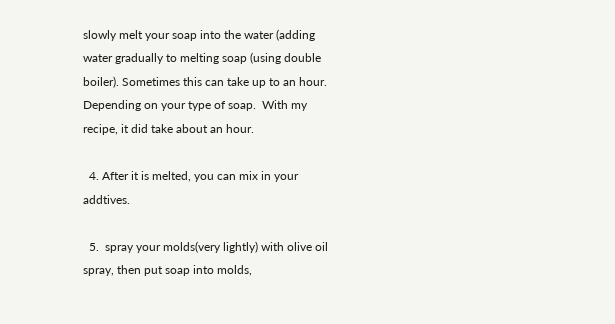slowly melt your soap into the water (adding water gradually to melting soap (using double boiler). Sometimes this can take up to an hour.  Depending on your type of soap.  With my recipe, it did take about an hour.

  4. After it is melted, you can mix in your addtives.

  5.  spray your molds(very lightly) with olive oil spray, then put soap into molds,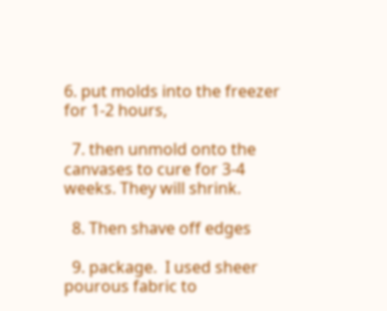6. put molds into the freezer for 1-2 hours,

  7. then unmold onto the canvases to cure for 3-4 weeks. They will shrink.

  8. Then shave off edges

  9. package.  I used sheer pourous fabric to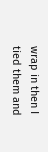wrap in then I tied them and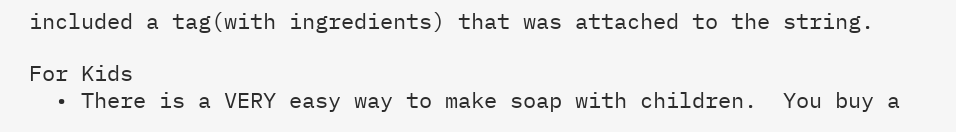included a tag(with ingredients) that was attached to the string.

For Kids
  • There is a VERY easy way to make soap with children.  You buy a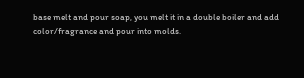base melt and pour soap, you melt it in a double boiler and add color/fragrance and pour into molds.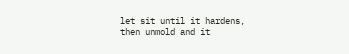let sit until it hardens, then unmold and it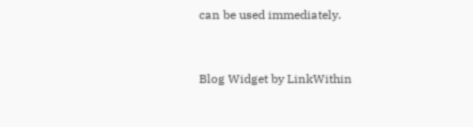can be used immediately.


Blog Widget by LinkWithin